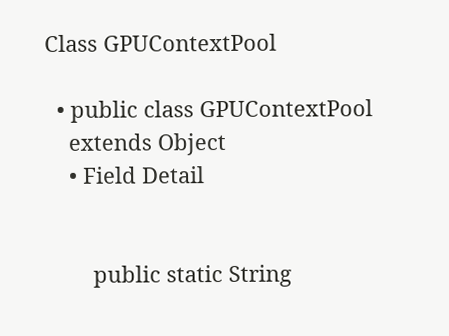Class GPUContextPool

  • public class GPUContextPool
    extends Object
    • Field Detail


        public static String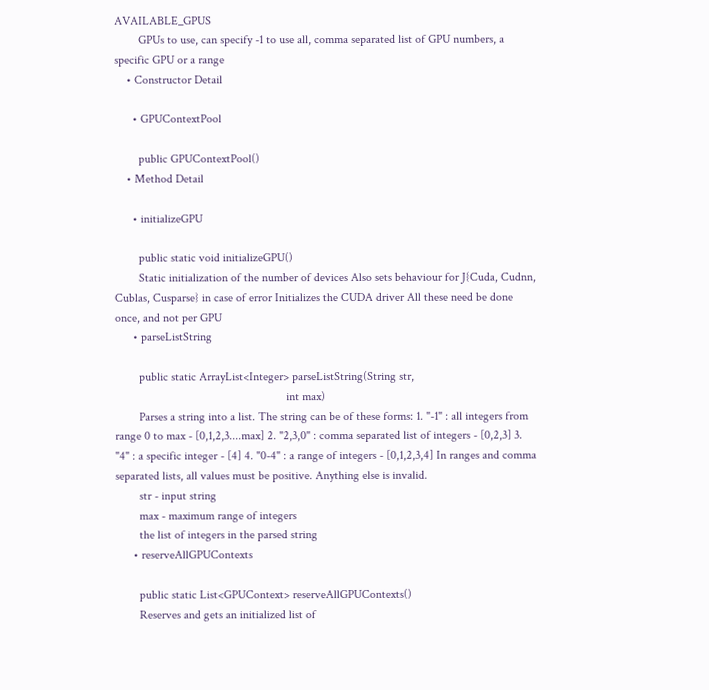AVAILABLE_GPUS
        GPUs to use, can specify -1 to use all, comma separated list of GPU numbers, a specific GPU or a range
    • Constructor Detail

      • GPUContextPool

        public GPUContextPool()
    • Method Detail

      • initializeGPU

        public static void initializeGPU()
        Static initialization of the number of devices Also sets behaviour for J{Cuda, Cudnn, Cublas, Cusparse} in case of error Initializes the CUDA driver All these need be done once, and not per GPU
      • parseListString

        public static ArrayList<Integer> parseListString(String str,
                                                         int max)
        Parses a string into a list. The string can be of these forms: 1. "-1" : all integers from range 0 to max - [0,1,2,3....max] 2. "2,3,0" : comma separated list of integers - [0,2,3] 3. "4" : a specific integer - [4] 4. "0-4" : a range of integers - [0,1,2,3,4] In ranges and comma separated lists, all values must be positive. Anything else is invalid.
        str - input string
        max - maximum range of integers
        the list of integers in the parsed string
      • reserveAllGPUContexts

        public static List<GPUContext> reserveAllGPUContexts()
        Reserves and gets an initialized list of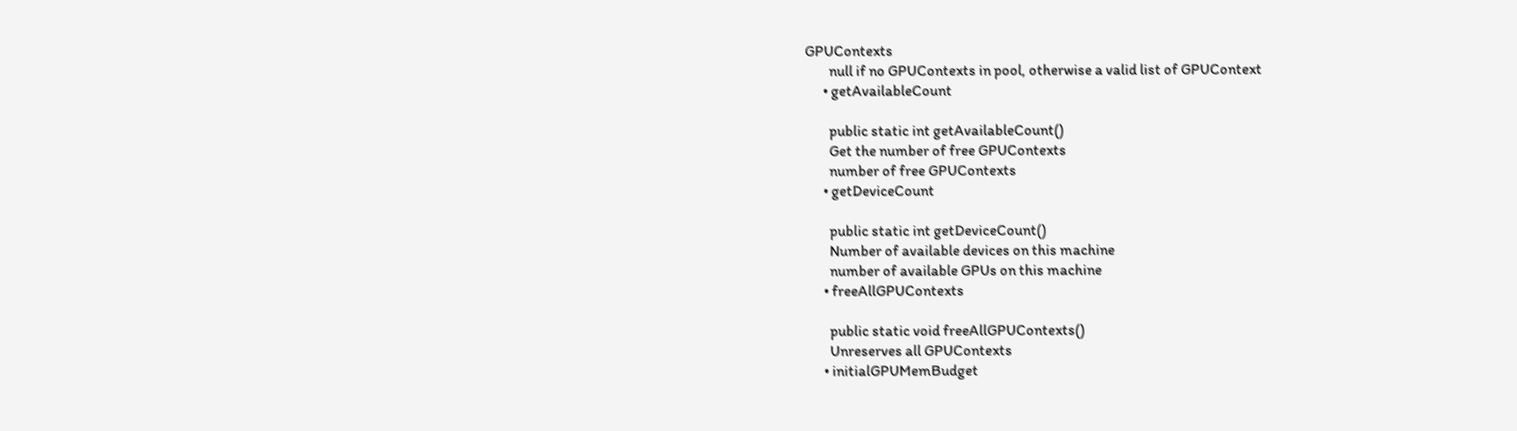GPUContexts
        null if no GPUContexts in pool, otherwise a valid list of GPUContext
      • getAvailableCount

        public static int getAvailableCount()
        Get the number of free GPUContexts
        number of free GPUContexts
      • getDeviceCount

        public static int getDeviceCount()
        Number of available devices on this machine
        number of available GPUs on this machine
      • freeAllGPUContexts

        public static void freeAllGPUContexts()
        Unreserves all GPUContexts
      • initialGPUMemBudget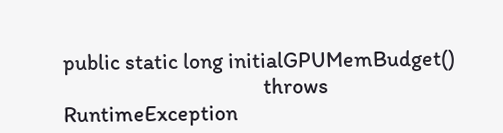public static long initialGPUMemBudget()
                                        throws RuntimeException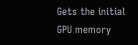Gets the initial GPU memory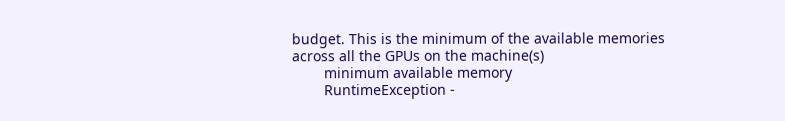budget. This is the minimum of the available memories across all the GPUs on the machine(s)
        minimum available memory
        RuntimeException -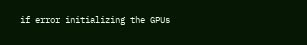if error initializing the GPUs